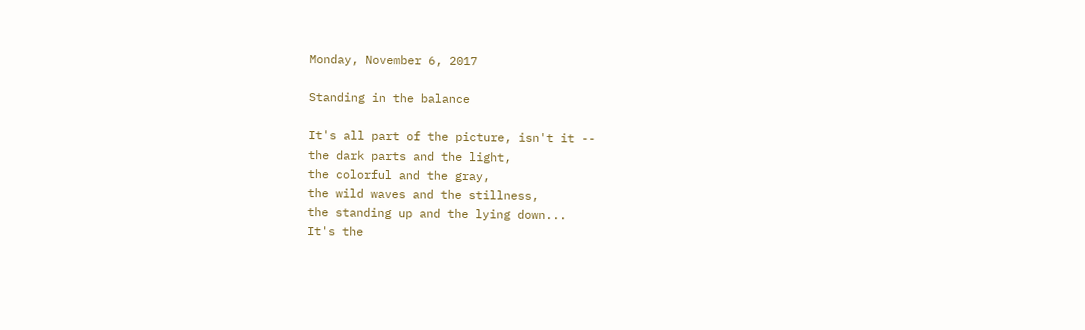Monday, November 6, 2017

Standing in the balance

It's all part of the picture, isn't it --
the dark parts and the light,
the colorful and the gray,
the wild waves and the stillness,
the standing up and the lying down...
It's the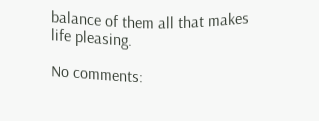balance of them all that makes life pleasing.

No comments: